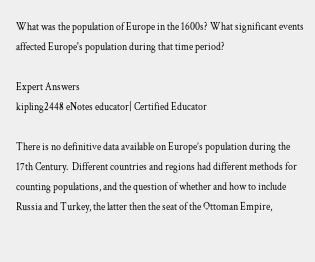What was the population of Europe in the 1600s? What significant events affected Europe's population during that time period?

Expert Answers
kipling2448 eNotes educator| Certified Educator

There is no definitive data available on Europe’s population during the 17th Century.  Different countries and regions had different methods for counting populations, and the question of whether and how to include Russia and Turkey, the latter then the seat of the Ottoman Empire,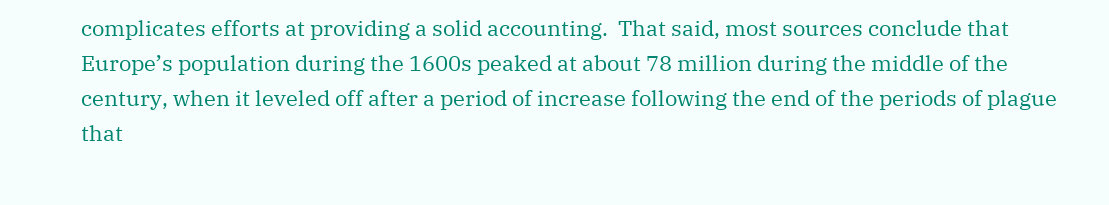complicates efforts at providing a solid accounting.  That said, most sources conclude that Europe’s population during the 1600s peaked at about 78 million during the middle of the century, when it leveled off after a period of increase following the end of the periods of plague that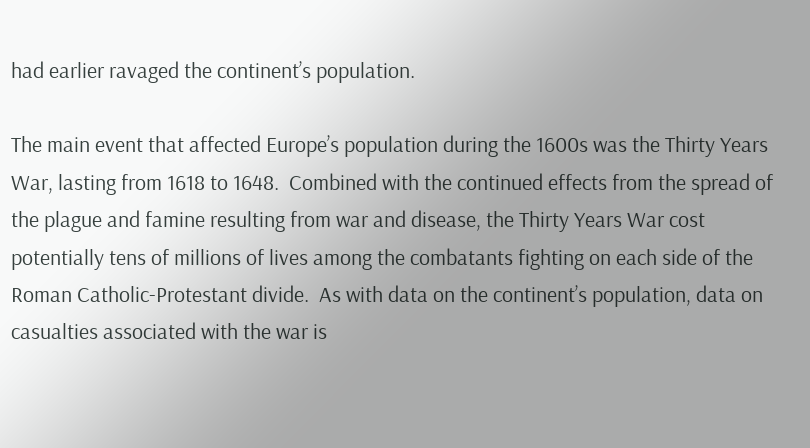had earlier ravaged the continent’s population.

The main event that affected Europe’s population during the 1600s was the Thirty Years War, lasting from 1618 to 1648.  Combined with the continued effects from the spread of the plague and famine resulting from war and disease, the Thirty Years War cost potentially tens of millions of lives among the combatants fighting on each side of the Roman Catholic-Protestant divide.  As with data on the continent’s population, data on casualties associated with the war is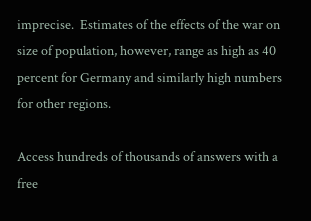imprecise.  Estimates of the effects of the war on size of population, however, range as high as 40 percent for Germany and similarly high numbers for other regions.

Access hundreds of thousands of answers with a free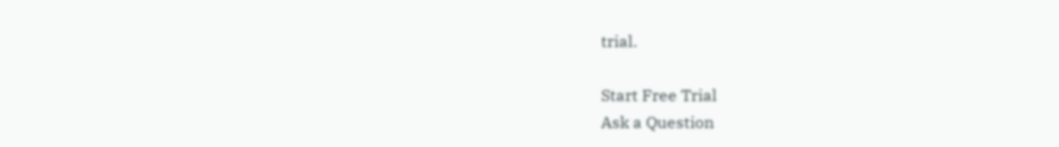trial.

Start Free Trial
Ask a Question